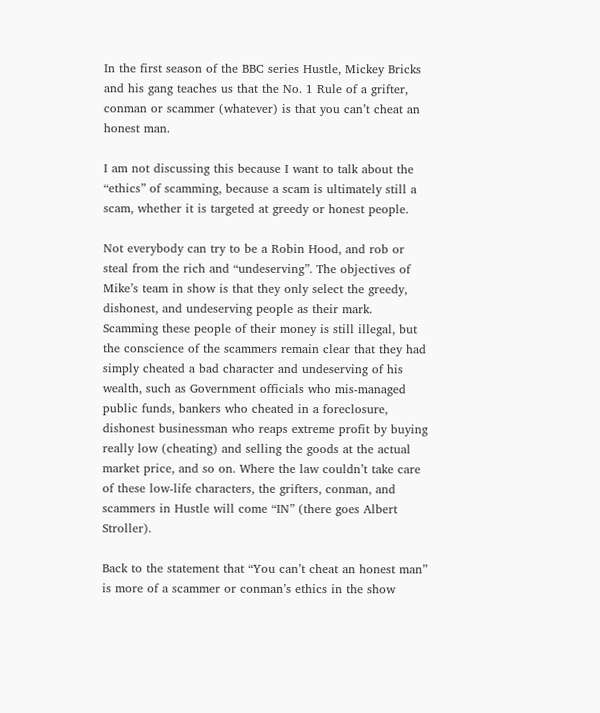In the first season of the BBC series Hustle, Mickey Bricks and his gang teaches us that the No. 1 Rule of a grifter, conman or scammer (whatever) is that you can’t cheat an honest man.

I am not discussing this because I want to talk about the “ethics” of scamming, because a scam is ultimately still a scam, whether it is targeted at greedy or honest people.

Not everybody can try to be a Robin Hood, and rob or steal from the rich and “undeserving”. The objectives of Mike’s team in show is that they only select the greedy, dishonest, and undeserving people as their mark. Scamming these people of their money is still illegal, but the conscience of the scammers remain clear that they had simply cheated a bad character and undeserving of his wealth, such as Government officials who mis-managed public funds, bankers who cheated in a foreclosure, dishonest businessman who reaps extreme profit by buying really low (cheating) and selling the goods at the actual market price, and so on. Where the law couldn’t take care of these low-life characters, the grifters, conman, and scammers in Hustle will come “IN” (there goes Albert Stroller).

Back to the statement that “You can’t cheat an honest man” is more of a scammer or conman’s ethics in the show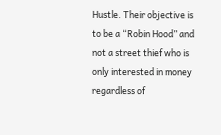Hustle. Their objective is to be a “Robin Hood” and not a street thief who is only interested in money regardless of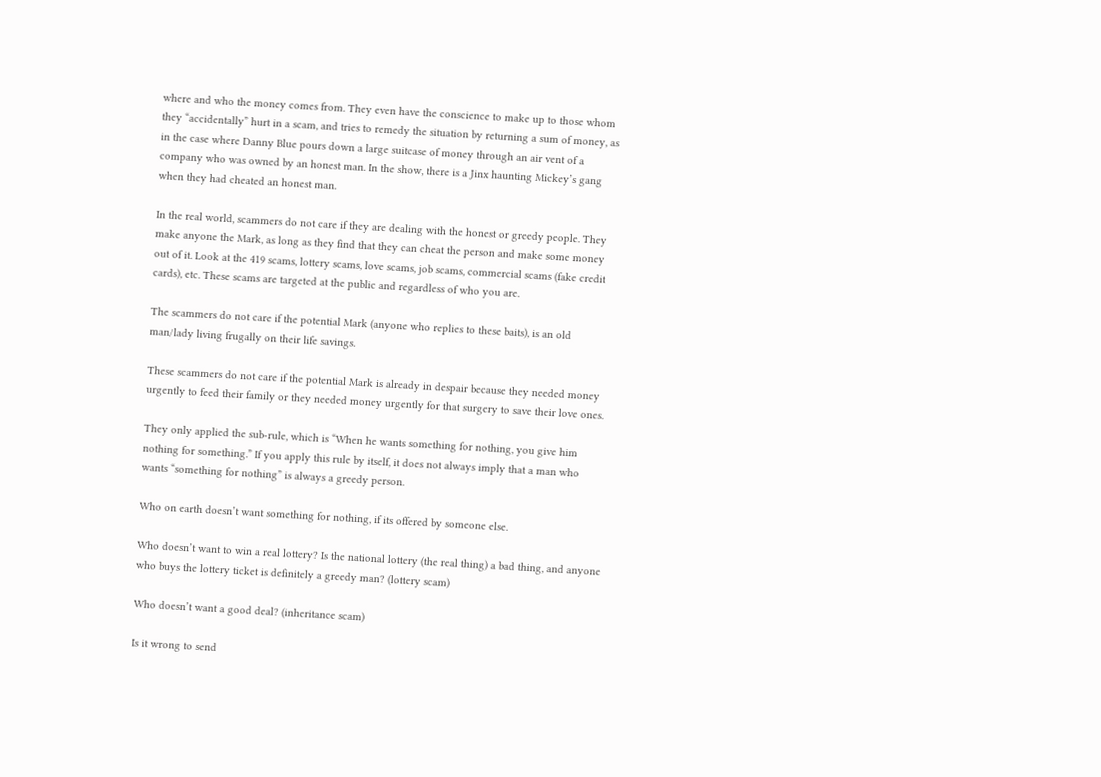where and who the money comes from. They even have the conscience to make up to those whom they “accidentally” hurt in a scam, and tries to remedy the situation by returning a sum of money, as in the case where Danny Blue pours down a large suitcase of money through an air vent of a company who was owned by an honest man. In the show, there is a Jinx haunting Mickey’s gang when they had cheated an honest man.

In the real world, scammers do not care if they are dealing with the honest or greedy people. They make anyone the Mark, as long as they find that they can cheat the person and make some money out of it. Look at the 419 scams, lottery scams, love scams, job scams, commercial scams (fake credit cards), etc. These scams are targeted at the public and regardless of who you are.

The scammers do not care if the potential Mark (anyone who replies to these baits), is an old man/lady living frugally on their life savings.

These scammers do not care if the potential Mark is already in despair because they needed money urgently to feed their family or they needed money urgently for that surgery to save their love ones.

They only applied the sub-rule, which is “When he wants something for nothing, you give him nothing for something.” If you apply this rule by itself, it does not always imply that a man who wants “something for nothing” is always a greedy person.

Who on earth doesn’t want something for nothing, if its offered by someone else.

Who doesn’t want to win a real lottery? Is the national lottery (the real thing) a bad thing, and anyone who buys the lottery ticket is definitely a greedy man? (lottery scam)

Who doesn’t want a good deal? (inheritance scam)

Is it wrong to send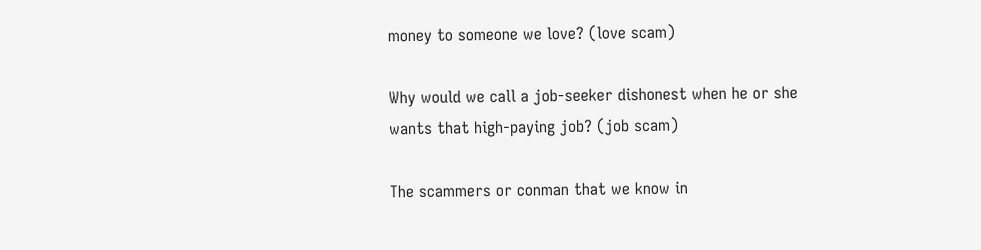money to someone we love? (love scam)

Why would we call a job-seeker dishonest when he or she wants that high-paying job? (job scam)

The scammers or conman that we know in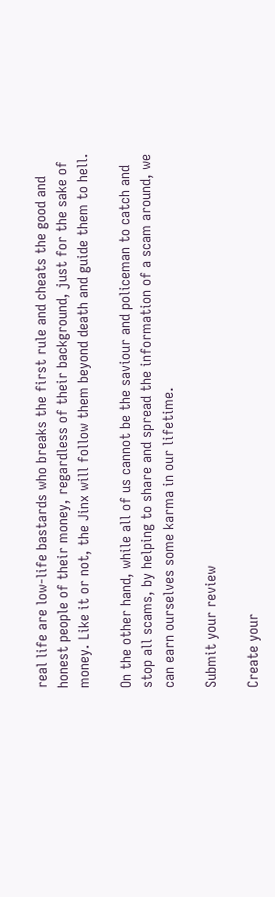real life are low-life bastards who breaks the first rule and cheats the good and honest people of their money, regardless of their background, just for the sake of money. Like it or not, the Jinx will follow them beyond death and guide them to hell.

On the other hand, while all of us cannot be the saviour and policeman to catch and stop all scams, by helping to share and spread the information of a scam around, we can earn ourselves some karma in our lifetime.

Submit your review

Create your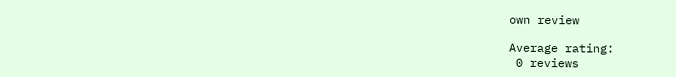own review

Average rating:
 0 reviews